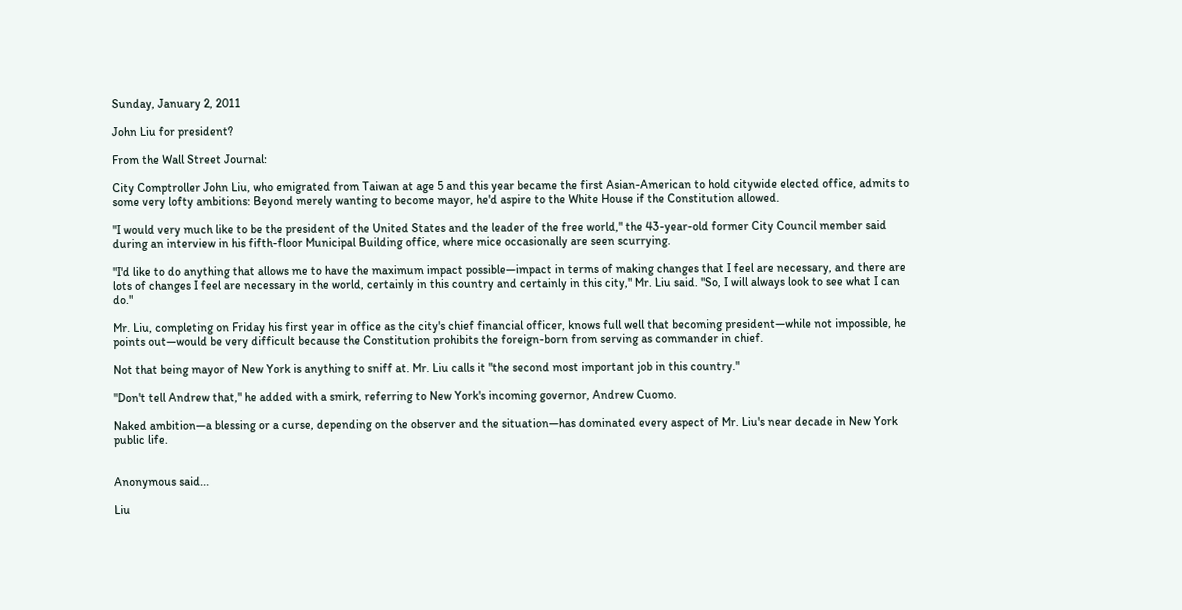Sunday, January 2, 2011

John Liu for president?

From the Wall Street Journal:

City Comptroller John Liu, who emigrated from Taiwan at age 5 and this year became the first Asian-American to hold citywide elected office, admits to some very lofty ambitions: Beyond merely wanting to become mayor, he'd aspire to the White House if the Constitution allowed.

"I would very much like to be the president of the United States and the leader of the free world," the 43-year-old former City Council member said during an interview in his fifth-floor Municipal Building office, where mice occasionally are seen scurrying.

"I'd like to do anything that allows me to have the maximum impact possible—impact in terms of making changes that I feel are necessary, and there are lots of changes I feel are necessary in the world, certainly in this country and certainly in this city," Mr. Liu said. "So, I will always look to see what I can do."

Mr. Liu, completing on Friday his first year in office as the city's chief financial officer, knows full well that becoming president—while not impossible, he points out—would be very difficult because the Constitution prohibits the foreign-born from serving as commander in chief.

Not that being mayor of New York is anything to sniff at. Mr. Liu calls it "the second most important job in this country."

"Don't tell Andrew that," he added with a smirk, referring to New York's incoming governor, Andrew Cuomo.

Naked ambition—a blessing or a curse, depending on the observer and the situation—has dominated every aspect of Mr. Liu's near decade in New York public life.


Anonymous said...

Liu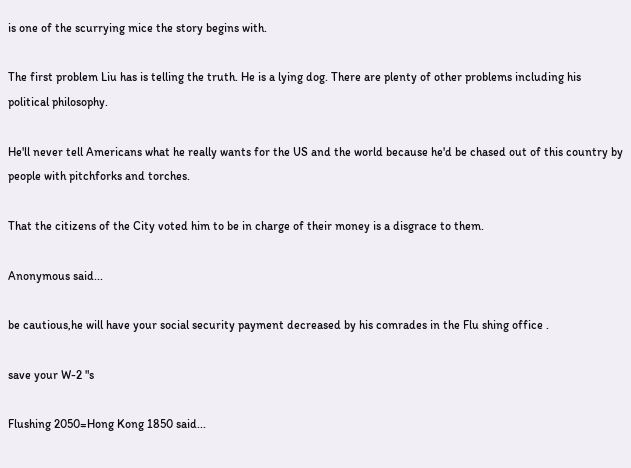is one of the scurrying mice the story begins with.

The first problem Liu has is telling the truth. He is a lying dog. There are plenty of other problems including his political philosophy.

He'll never tell Americans what he really wants for the US and the world because he'd be chased out of this country by people with pitchforks and torches.

That the citizens of the City voted him to be in charge of their money is a disgrace to them.

Anonymous said...

be cautious,he will have your social security payment decreased by his comrades in the Flu shing office .

save your W-2 "s

Flushing 2050=Hong Kong 1850 said...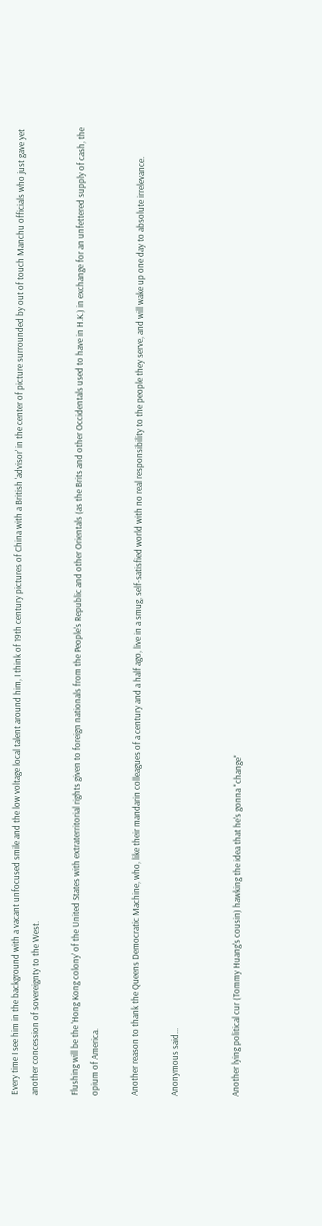Every time I see him in the background with a vacant unfocused smile and the low voltage local talent around him, I think of 19th century pictures of China with a British 'advisor' in the center of picture surrounded by out of touch Manchu officials who just gave yet another concession of sovereignty to the West.

Flushing will be the 'Hong Kong colony' of the United States with extraterritorial rights given to foreign nationals from the People's Republic and other Orientals (as the Brits and other Occidentals used to have in H.K.) in exchange for an unfettered supply of cash, the opium of America.

Another reason to thank the Queens Democratic Machine, who, like their mandarin colleagues of a century and a half ago, live in a smug, self-satisfied world with no real responsibility to the people they serve, and will wake up one day to absolute irrelevance.

Anonymous said...


Another lying political cur (Tommy Huang's cousin) hawking the idea that he's gonna "change"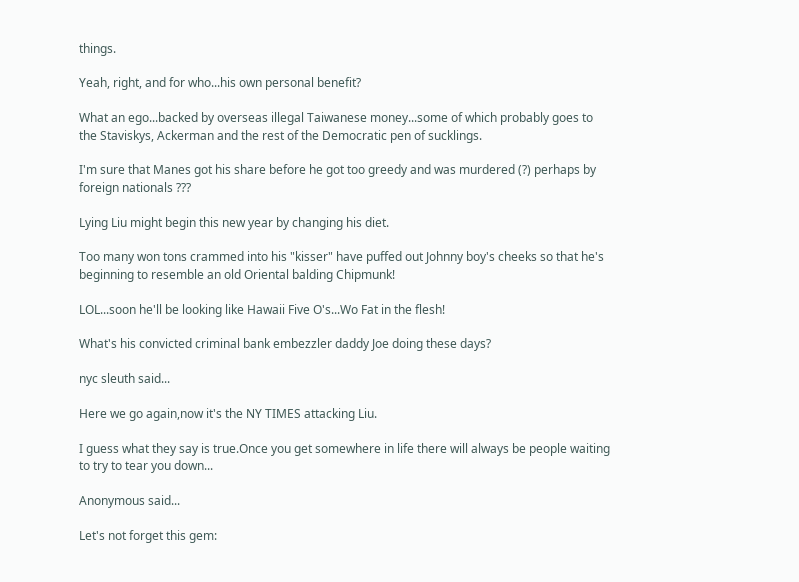things.

Yeah, right, and for who...his own personal benefit?

What an ego...backed by overseas illegal Taiwanese money...some of which probably goes to the Staviskys, Ackerman and the rest of the Democratic pen of sucklings.

I'm sure that Manes got his share before he got too greedy and was murdered (?) perhaps by foreign nationals ???

Lying Liu might begin this new year by changing his diet.

Too many won tons crammed into his "kisser" have puffed out Johnny boy's cheeks so that he's beginning to resemble an old Oriental balding Chipmunk!

LOL...soon he'll be looking like Hawaii Five O's...Wo Fat in the flesh!

What's his convicted criminal bank embezzler daddy Joe doing these days?

nyc sleuth said...

Here we go again,now it's the NY TIMES attacking Liu.

I guess what they say is true.Once you get somewhere in life there will always be people waiting to try to tear you down...

Anonymous said...

Let's not forget this gem: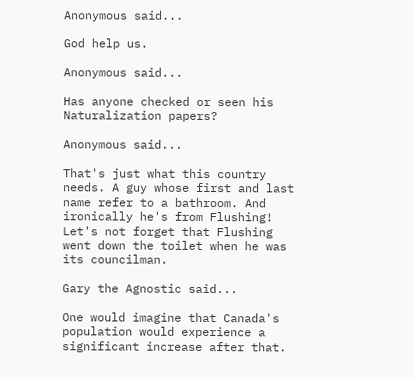Anonymous said...

God help us.

Anonymous said...

Has anyone checked or seen his Naturalization papers?

Anonymous said...

That's just what this country needs. A guy whose first and last name refer to a bathroom. And ironically he's from Flushing! Let's not forget that Flushing went down the toilet when he was its councilman.

Gary the Agnostic said...

One would imagine that Canada's population would experience a significant increase after that.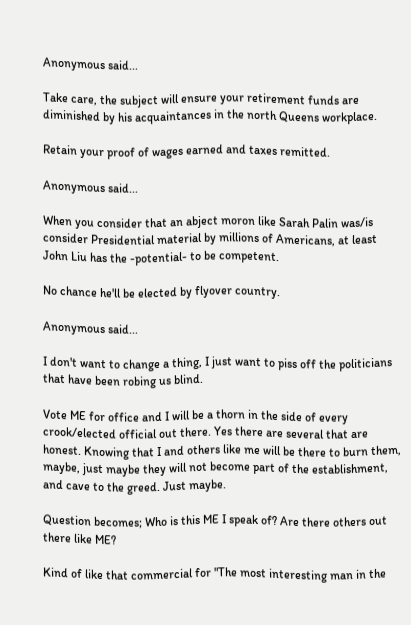Anonymous said...

Take care, the subject will ensure your retirement funds are diminished by his acquaintances in the north Queens workplace.

Retain your proof of wages earned and taxes remitted.

Anonymous said...

When you consider that an abject moron like Sarah Palin was/is consider Presidential material by millions of Americans, at least John Liu has the -potential- to be competent.

No chance he'll be elected by flyover country.

Anonymous said...

I don't want to change a thing, I just want to piss off the politicians that have been robing us blind.

Vote ME for office and I will be a thorn in the side of every crook/elected official out there. Yes there are several that are honest. Knowing that I and others like me will be there to burn them, maybe, just maybe they will not become part of the establishment, and cave to the greed. Just maybe.

Question becomes; Who is this ME I speak of? Are there others out there like ME?

Kind of like that commercial for "The most interesting man in the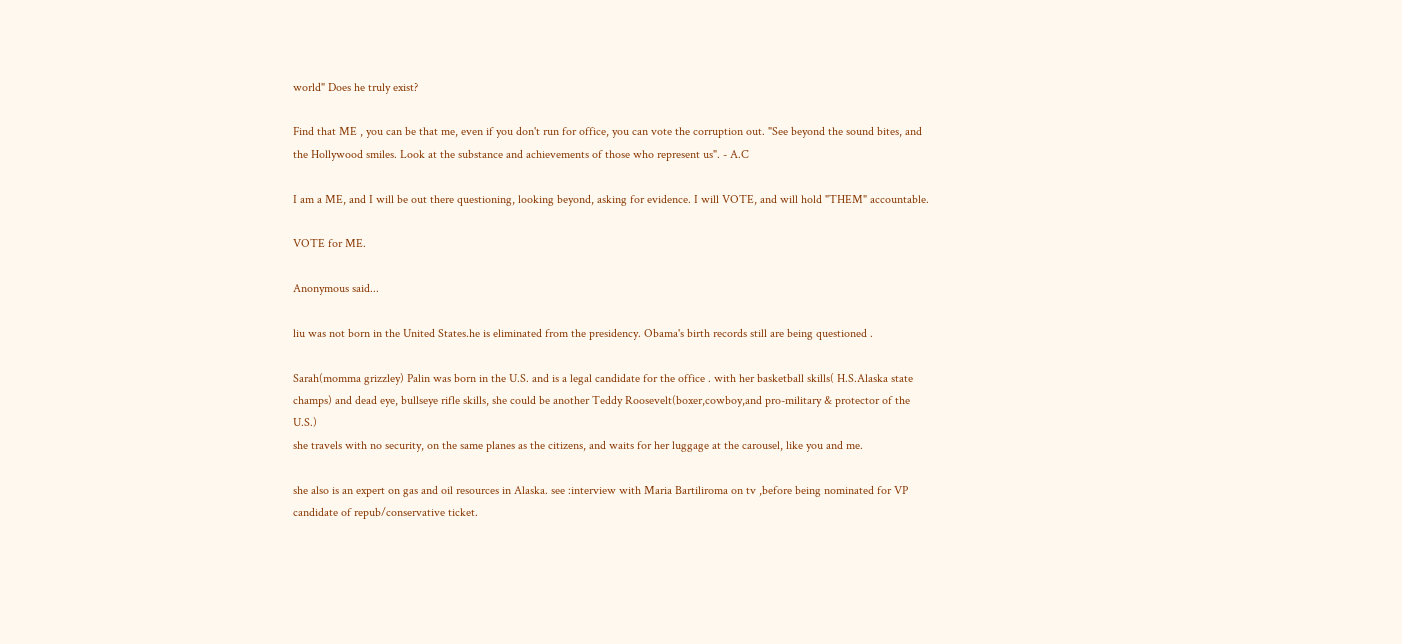world" Does he truly exist?

Find that ME , you can be that me, even if you don't run for office, you can vote the corruption out. "See beyond the sound bites, and the Hollywood smiles. Look at the substance and achievements of those who represent us". - A.C

I am a ME, and I will be out there questioning, looking beyond, asking for evidence. I will VOTE, and will hold "THEM" accountable.

VOTE for ME.

Anonymous said...

liu was not born in the United States.he is eliminated from the presidency. Obama's birth records still are being questioned .

Sarah(momma grizzley) Palin was born in the U.S. and is a legal candidate for the office . with her basketball skills( H.S.Alaska state champs) and dead eye, bullseye rifle skills, she could be another Teddy Roosevelt(boxer,cowboy,and pro-military & protector of the U.S.)
she travels with no security, on the same planes as the citizens, and waits for her luggage at the carousel, like you and me.

she also is an expert on gas and oil resources in Alaska. see :interview with Maria Bartiliroma on tv ,before being nominated for VP candidate of repub/conservative ticket.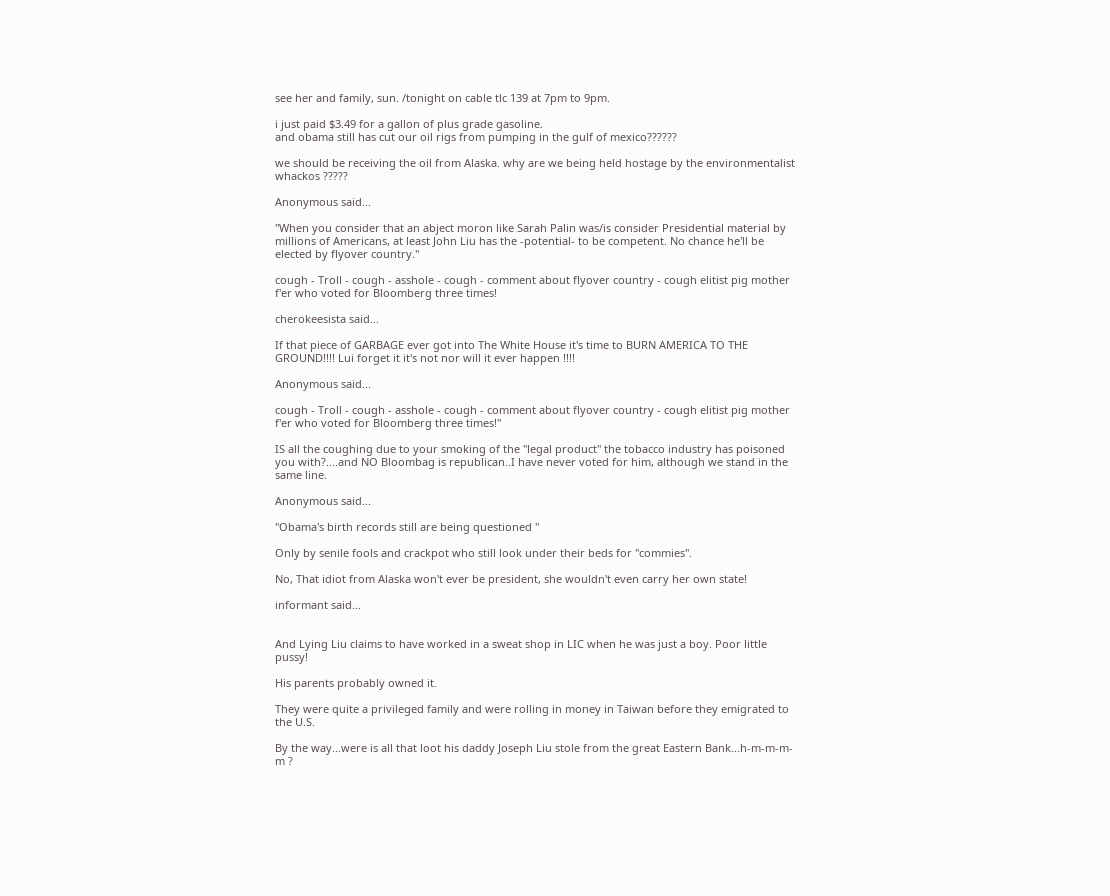see her and family, sun. /tonight on cable tlc 139 at 7pm to 9pm.

i just paid $3.49 for a gallon of plus grade gasoline.
and obama still has cut our oil rigs from pumping in the gulf of mexico??????

we should be receiving the oil from Alaska. why are we being held hostage by the environmentalist whackos ?????

Anonymous said...

"When you consider that an abject moron like Sarah Palin was/is consider Presidential material by millions of Americans, at least John Liu has the -potential- to be competent. No chance he'll be elected by flyover country."

cough - Troll - cough - asshole - cough - comment about flyover country - cough elitist pig mother f'er who voted for Bloomberg three times!

cherokeesista said...

If that piece of GARBAGE ever got into The White House it's time to BURN AMERICA TO THE GROUND!!!! Lui forget it it's not nor will it ever happen !!!!

Anonymous said...

cough - Troll - cough - asshole - cough - comment about flyover country - cough elitist pig mother f'er who voted for Bloomberg three times!"

IS all the coughing due to your smoking of the "legal product" the tobacco industry has poisoned you with?....and NO Bloombag is republican..I have never voted for him, although we stand in the same line.

Anonymous said...

"Obama's birth records still are being questioned "

Only by senile fools and crackpot who still look under their beds for "commies".

No, That idiot from Alaska won't ever be president, she wouldn't even carry her own state!

informant said...


And Lying Liu claims to have worked in a sweat shop in LIC when he was just a boy. Poor little pussy!

His parents probably owned it.

They were quite a privileged family and were rolling in money in Taiwan before they emigrated to the U.S.

By the way...were is all that loot his daddy Joseph Liu stole from the great Eastern Bank...h-m-m-m-m ?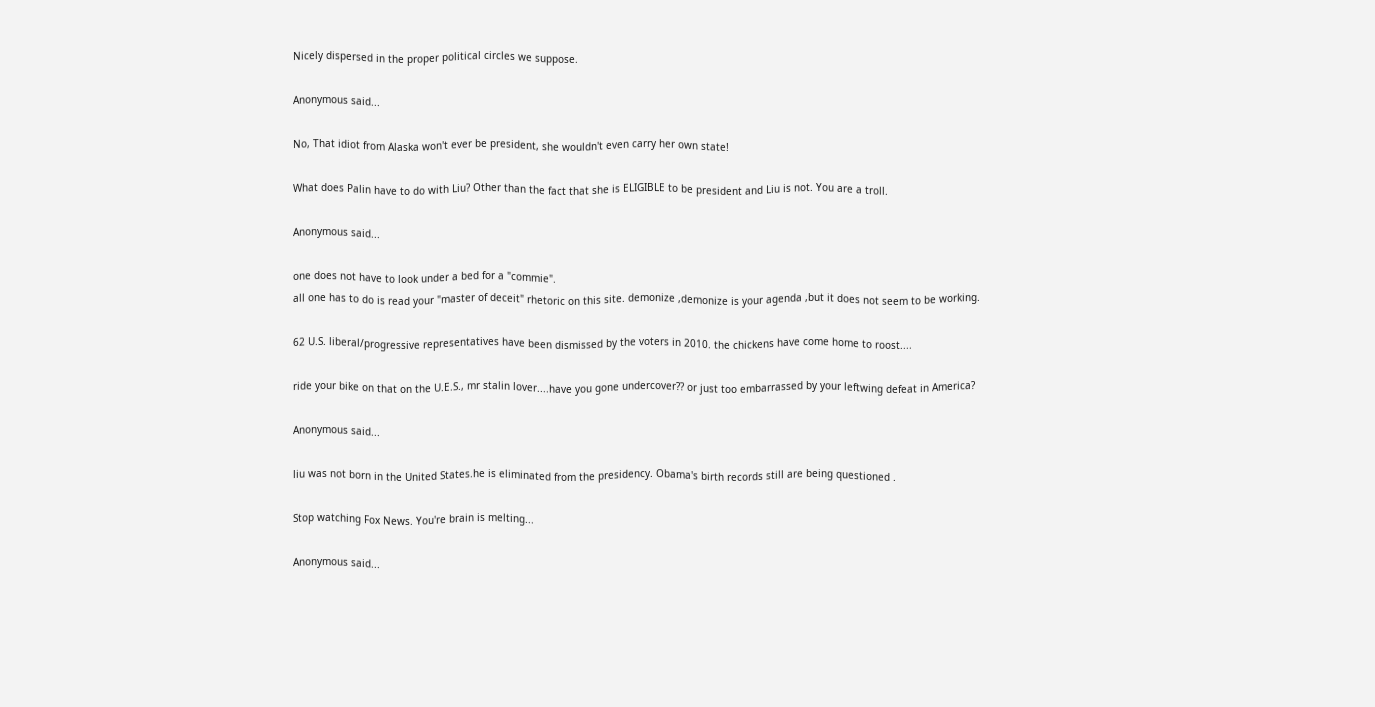Nicely dispersed in the proper political circles we suppose.

Anonymous said...

No, That idiot from Alaska won't ever be president, she wouldn't even carry her own state!

What does Palin have to do with Liu? Other than the fact that she is ELIGIBLE to be president and Liu is not. You are a troll.

Anonymous said...

one does not have to look under a bed for a "commie".
all one has to do is read your "master of deceit" rhetoric on this site. demonize ,demonize is your agenda ,but it does not seem to be working.

62 U.S. liberal/progressive representatives have been dismissed by the voters in 2010. the chickens have come home to roost....

ride your bike on that on the U.E.S., mr stalin lover....have you gone undercover?? or just too embarrassed by your leftwing defeat in America?

Anonymous said...

liu was not born in the United States.he is eliminated from the presidency. Obama's birth records still are being questioned .

Stop watching Fox News. You're brain is melting...

Anonymous said...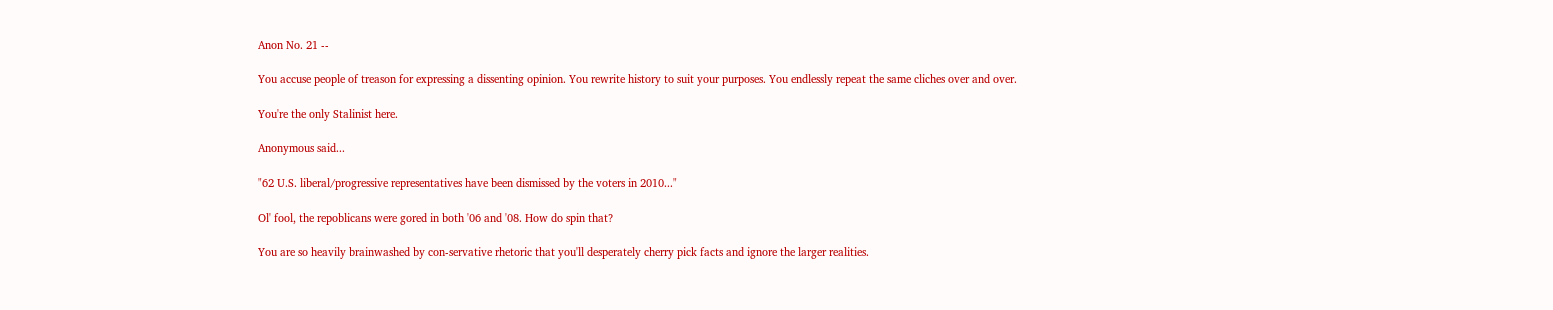Anon No. 21 --

You accuse people of treason for expressing a dissenting opinion. You rewrite history to suit your purposes. You endlessly repeat the same cliches over and over.

You're the only Stalinist here.

Anonymous said...

"62 U.S. liberal/progressive representatives have been dismissed by the voters in 2010..."

Ol' fool, the repoblicans were gored in both '06 and '08. How do spin that?

You are so heavily brainwashed by con-servative rhetoric that you'll desperately cherry pick facts and ignore the larger realities.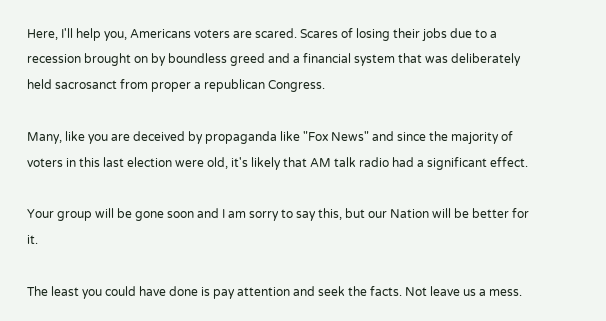Here, I'll help you, Americans voters are scared. Scares of losing their jobs due to a recession brought on by boundless greed and a financial system that was deliberately held sacrosanct from proper a republican Congress.

Many, like you are deceived by propaganda like "Fox News" and since the majority of voters in this last election were old, it's likely that AM talk radio had a significant effect.

Your group will be gone soon and I am sorry to say this, but our Nation will be better for it.

The least you could have done is pay attention and seek the facts. Not leave us a mess.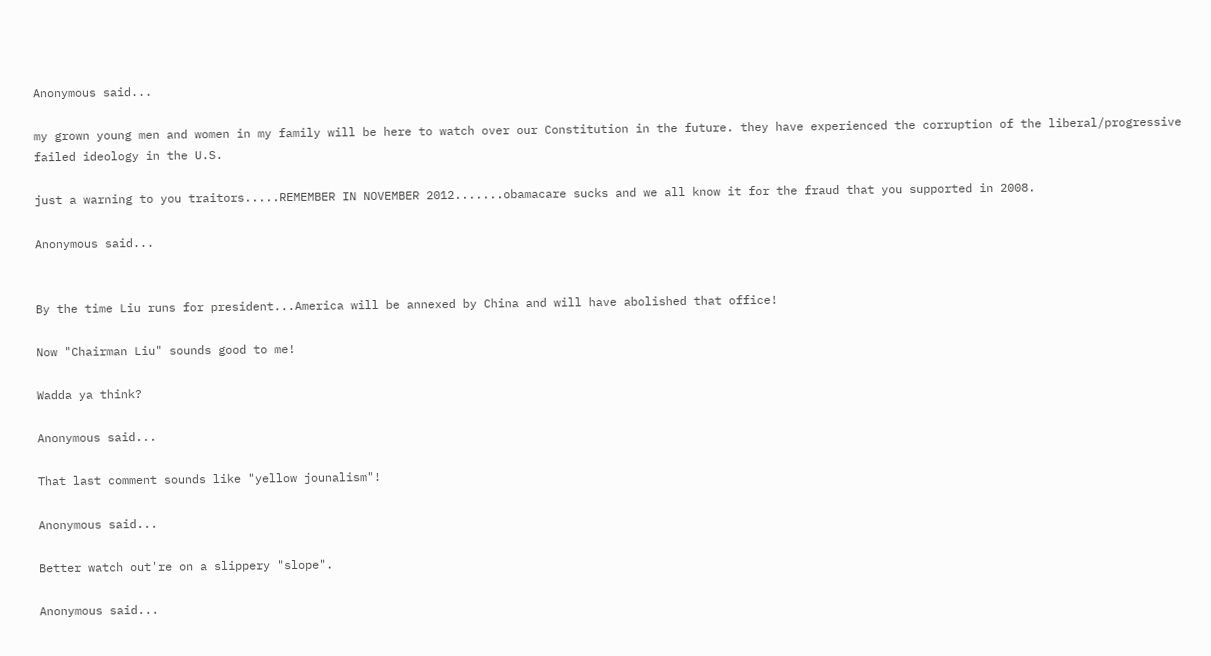Anonymous said...

my grown young men and women in my family will be here to watch over our Constitution in the future. they have experienced the corruption of the liberal/progressive failed ideology in the U.S.

just a warning to you traitors.....REMEMBER IN NOVEMBER 2012.......obamacare sucks and we all know it for the fraud that you supported in 2008.

Anonymous said...


By the time Liu runs for president...America will be annexed by China and will have abolished that office!

Now "Chairman Liu" sounds good to me!

Wadda ya think?

Anonymous said...

That last comment sounds like "yellow jounalism"!

Anonymous said...

Better watch out're on a slippery "slope".

Anonymous said...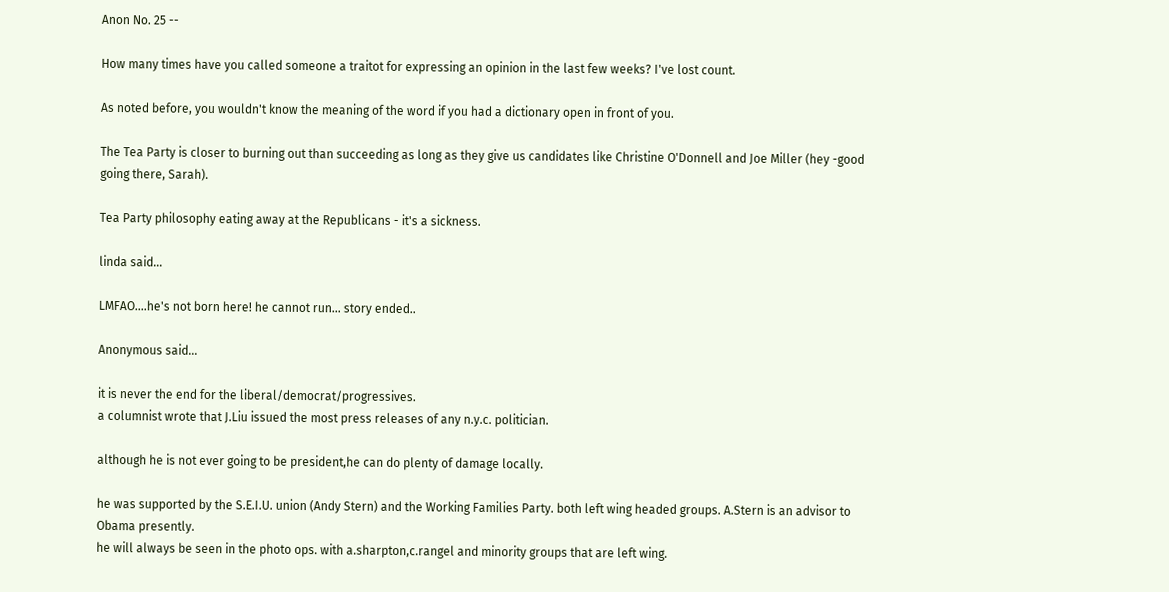Anon No. 25 --

How many times have you called someone a traitot for expressing an opinion in the last few weeks? I've lost count.

As noted before, you wouldn't know the meaning of the word if you had a dictionary open in front of you.

The Tea Party is closer to burning out than succeeding as long as they give us candidates like Christine O'Donnell and Joe Miller (hey -good going there, Sarah).

Tea Party philosophy eating away at the Republicans - it's a sickness.

linda said...

LMFAO....he's not born here! he cannot run... story ended..

Anonymous said...

it is never the end for the liberal/democrat/progressives.
a columnist wrote that J.Liu issued the most press releases of any n.y.c. politician.

although he is not ever going to be president,he can do plenty of damage locally.

he was supported by the S.E.I.U. union (Andy Stern) and the Working Families Party. both left wing headed groups. A.Stern is an advisor to Obama presently.
he will always be seen in the photo ops. with a.sharpton,c.rangel and minority groups that are left wing.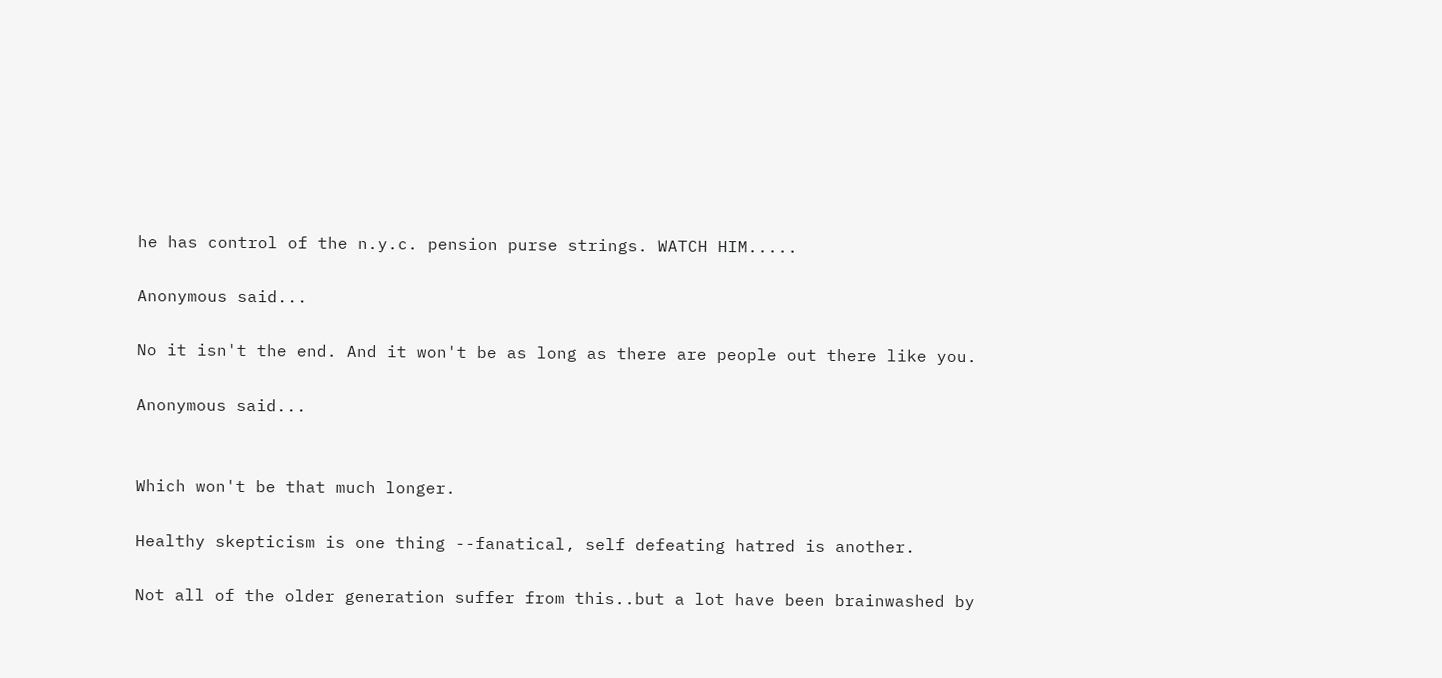he has control of the n.y.c. pension purse strings. WATCH HIM.....

Anonymous said...

No it isn't the end. And it won't be as long as there are people out there like you.

Anonymous said...


Which won't be that much longer.

Healthy skepticism is one thing --fanatical, self defeating hatred is another.

Not all of the older generation suffer from this..but a lot have been brainwashed by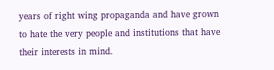years of right wing propaganda and have grown to hate the very people and institutions that have their interests in mind.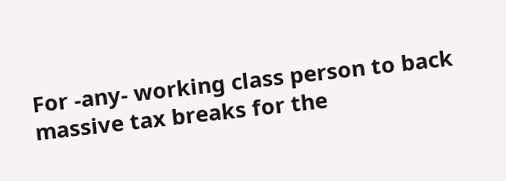For -any- working class person to back massive tax breaks for the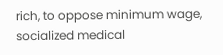rich, to oppose minimum wage, socialized medical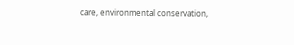care, environmental conservation,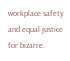workplace safety and equal justice for bizarre.